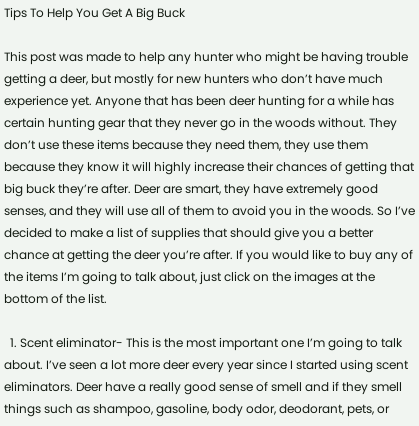Tips To Help You Get A Big Buck

This post was made to help any hunter who might be having trouble getting a deer, but mostly for new hunters who don’t have much experience yet. Anyone that has been deer hunting for a while has certain hunting gear that they never go in the woods without. They don’t use these items because they need them, they use them because they know it will highly increase their chances of getting that big buck they’re after. Deer are smart, they have extremely good senses, and they will use all of them to avoid you in the woods. So I’ve decided to make a list of supplies that should give you a better chance at getting the deer you’re after. If you would like to buy any of the items I’m going to talk about, just click on the images at the bottom of the list.

  1. Scent eliminator- This is the most important one I’m going to talk about. I’ve seen a lot more deer every year since I started using scent eliminators. Deer have a really good sense of smell and if they smell things such as shampoo, gasoline, body odor, deodorant, pets, or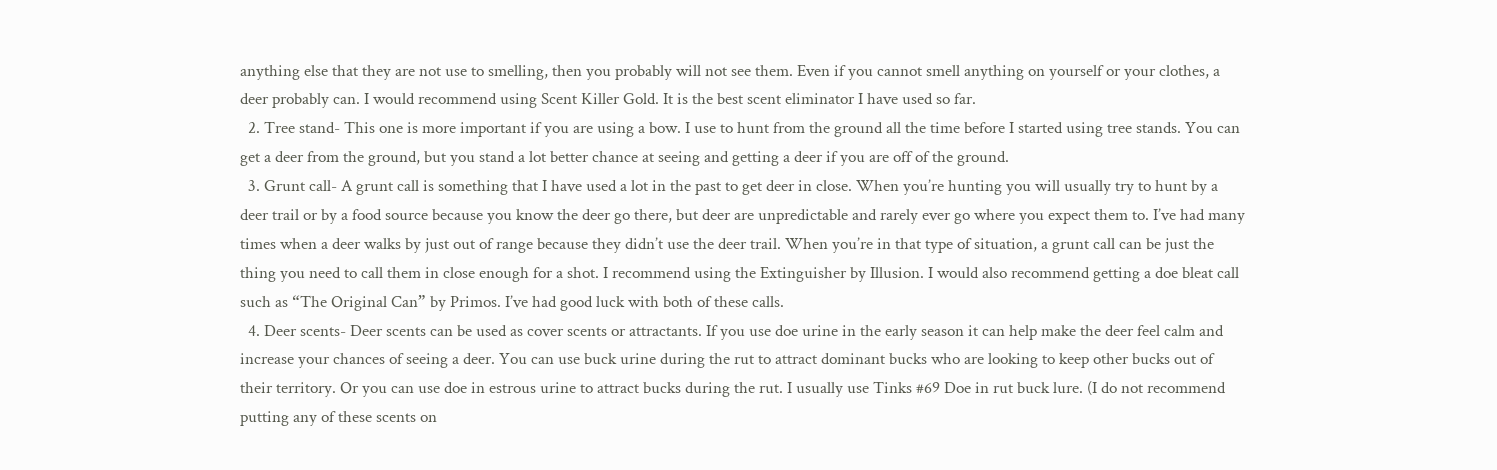anything else that they are not use to smelling, then you probably will not see them. Even if you cannot smell anything on yourself or your clothes, a deer probably can. I would recommend using Scent Killer Gold. It is the best scent eliminator I have used so far.
  2. Tree stand- This one is more important if you are using a bow. I use to hunt from the ground all the time before I started using tree stands. You can get a deer from the ground, but you stand a lot better chance at seeing and getting a deer if you are off of the ground.
  3. Grunt call- A grunt call is something that I have used a lot in the past to get deer in close. When you’re hunting you will usually try to hunt by a deer trail or by a food source because you know the deer go there, but deer are unpredictable and rarely ever go where you expect them to. I’ve had many times when a deer walks by just out of range because they didn’t use the deer trail. When you’re in that type of situation, a grunt call can be just the thing you need to call them in close enough for a shot. I recommend using the Extinguisher by Illusion. I would also recommend getting a doe bleat call such as “The Original Can” by Primos. I’ve had good luck with both of these calls.
  4. Deer scents- Deer scents can be used as cover scents or attractants. If you use doe urine in the early season it can help make the deer feel calm and increase your chances of seeing a deer. You can use buck urine during the rut to attract dominant bucks who are looking to keep other bucks out of their territory. Or you can use doe in estrous urine to attract bucks during the rut. I usually use Tinks #69 Doe in rut buck lure. (I do not recommend putting any of these scents on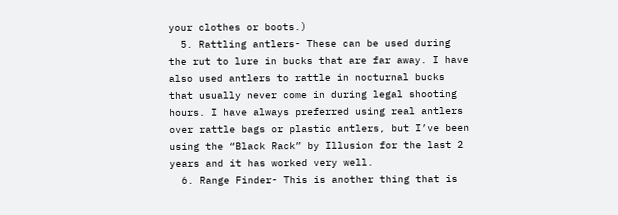your clothes or boots.)
  5. Rattling antlers- These can be used during the rut to lure in bucks that are far away. I have also used antlers to rattle in nocturnal bucks that usually never come in during legal shooting hours. I have always preferred using real antlers over rattle bags or plastic antlers, but I’ve been using the “Black Rack” by Illusion for the last 2 years and it has worked very well.
  6. Range Finder- This is another thing that is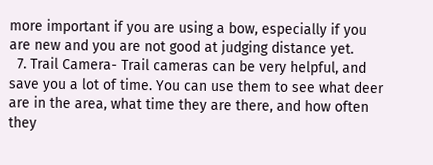more important if you are using a bow, especially if you are new and you are not good at judging distance yet.
  7. Trail Camera- Trail cameras can be very helpful, and save you a lot of time. You can use them to see what deer are in the area, what time they are there, and how often they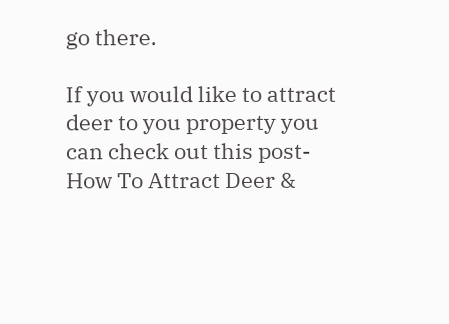go there.

If you would like to attract deer to you property you can check out this post- How To Attract Deer &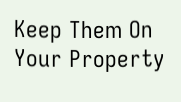Keep Them On Your Property